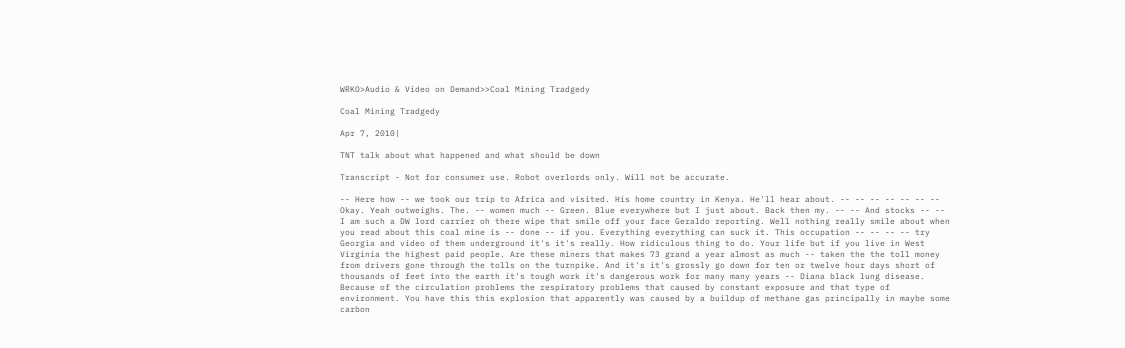WRKO>Audio & Video on Demand>>Coal Mining Tradgedy

Coal Mining Tradgedy

Apr 7, 2010|

TNT talk about what happened and what should be down

Transcript - Not for consumer use. Robot overlords only. Will not be accurate.

-- Here how -- we took our trip to Africa and visited. His home country in Kenya. He'll hear about. -- -- -- -- -- -- -- Okay. Yeah outweighs. The. -- women much -- Green. Blue everywhere but I just about. Back then my. -- -- And stocks -- -- I am such a DW lord carrier oh there wipe that smile off your face Geraldo reporting. Well nothing really smile about when you read about this coal mine is -- done -- if you. Everything everything can suck it. This occupation -- -- -- -- try Georgia and video of them underground it's it's really. How ridiculous thing to do. Your life but if you live in West Virginia the highest paid people. Are these miners that makes 73 grand a year almost as much -- taken the the toll money from drivers gone through the tolls on the turnpike. And it's it's grossly go down for ten or twelve hour days short of thousands of feet into the earth it's tough work it's dangerous work for many many years -- Diana black lung disease. Because of the circulation problems the respiratory problems that caused by constant exposure and that type of environment. You have this this explosion that apparently was caused by a buildup of methane gas principally in maybe some carbon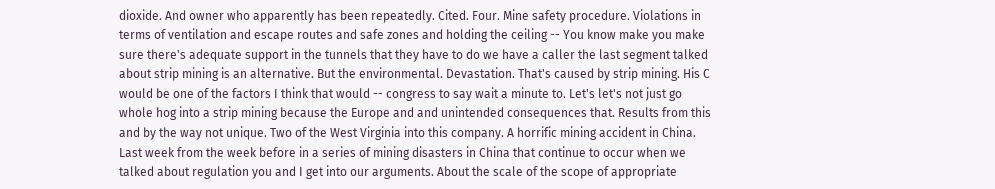dioxide. And owner who apparently has been repeatedly. Cited. Four. Mine safety procedure. Violations in terms of ventilation and escape routes and safe zones and holding the ceiling -- You know make you make sure there's adequate support in the tunnels that they have to do we have a caller the last segment talked about strip mining is an alternative. But the environmental. Devastation. That's caused by strip mining. His C would be one of the factors I think that would -- congress to say wait a minute to. Let's let's not just go whole hog into a strip mining because the Europe and and unintended consequences that. Results from this and by the way not unique. Two of the West Virginia into this company. A horrific mining accident in China. Last week from the week before in a series of mining disasters in China that continue to occur when we talked about regulation you and I get into our arguments. About the scale of the scope of appropriate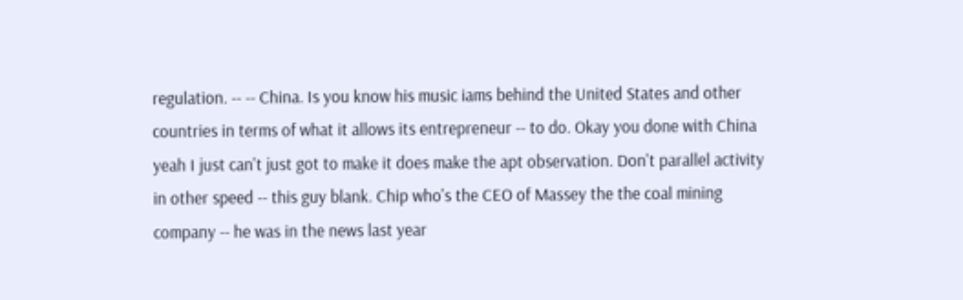regulation. -- -- China. Is you know his music iams behind the United States and other countries in terms of what it allows its entrepreneur -- to do. Okay you done with China yeah I just can't just got to make it does make the apt observation. Don't parallel activity in other speed -- this guy blank. Chip who's the CEO of Massey the the coal mining company -- he was in the news last year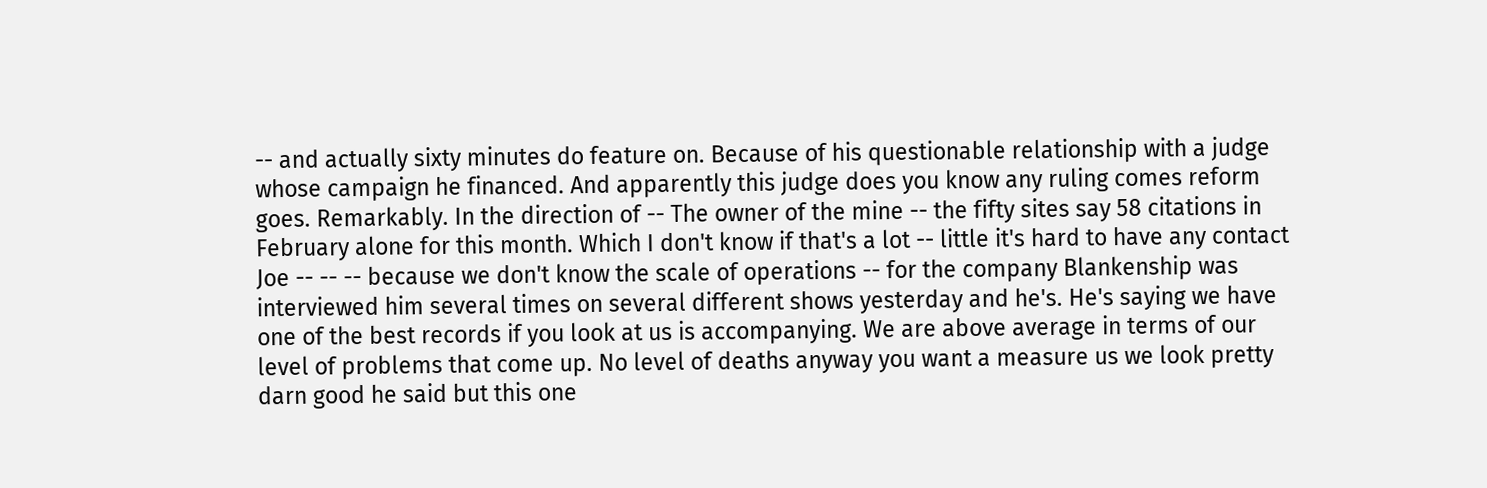-- and actually sixty minutes do feature on. Because of his questionable relationship with a judge whose campaign he financed. And apparently this judge does you know any ruling comes reform goes. Remarkably. In the direction of -- The owner of the mine -- the fifty sites say 58 citations in February alone for this month. Which I don't know if that's a lot -- little it's hard to have any contact Joe -- -- -- because we don't know the scale of operations -- for the company Blankenship was interviewed him several times on several different shows yesterday and he's. He's saying we have one of the best records if you look at us is accompanying. We are above average in terms of our level of problems that come up. No level of deaths anyway you want a measure us we look pretty darn good he said but this one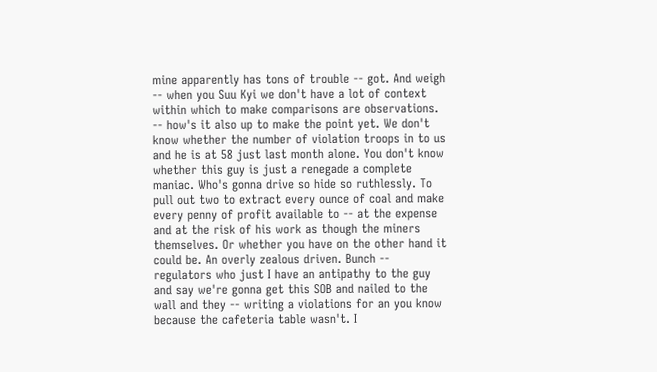mine apparently has tons of trouble -- got. And weigh -- when you Suu Kyi we don't have a lot of context within which to make comparisons are observations. -- how's it also up to make the point yet. We don't know whether the number of violation troops in to us and he is at 58 just last month alone. You don't know whether this guy is just a renegade a complete maniac. Who's gonna drive so hide so ruthlessly. To pull out two to extract every ounce of coal and make every penny of profit available to -- at the expense and at the risk of his work as though the miners themselves. Or whether you have on the other hand it could be. An overly zealous driven. Bunch -- regulators who just I have an antipathy to the guy and say we're gonna get this SOB and nailed to the wall and they -- writing a violations for an you know because the cafeteria table wasn't. I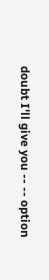doubt I'll give you -- -- option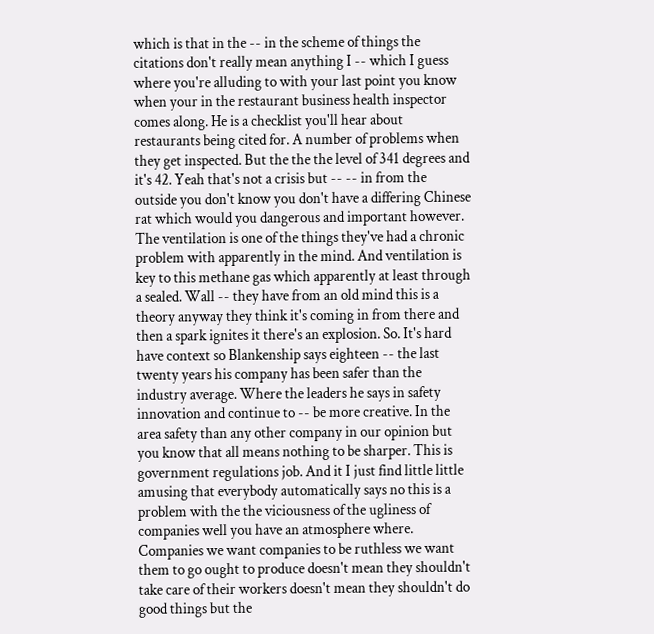which is that in the -- in the scheme of things the citations don't really mean anything I -- which I guess where you're alluding to with your last point you know when your in the restaurant business health inspector comes along. He is a checklist you'll hear about restaurants being cited for. A number of problems when they get inspected. But the the the level of 341 degrees and it's 42. Yeah that's not a crisis but -- -- in from the outside you don't know you don't have a differing Chinese rat which would you dangerous and important however. The ventilation is one of the things they've had a chronic problem with apparently in the mind. And ventilation is key to this methane gas which apparently at least through a sealed. Wall -- they have from an old mind this is a theory anyway they think it's coming in from there and then a spark ignites it there's an explosion. So. It's hard have context so Blankenship says eighteen -- the last twenty years his company has been safer than the industry average. Where the leaders he says in safety innovation and continue to -- be more creative. In the area safety than any other company in our opinion but you know that all means nothing to be sharper. This is government regulations job. And it I just find little little amusing that everybody automatically says no this is a problem with the the viciousness of the ugliness of companies well you have an atmosphere where. Companies we want companies to be ruthless we want them to go ought to produce doesn't mean they shouldn't take care of their workers doesn't mean they shouldn't do good things but the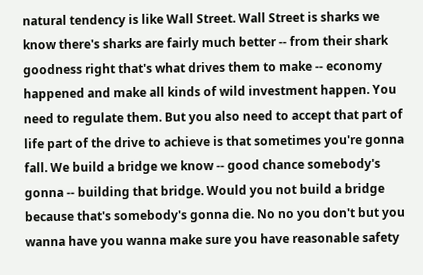natural tendency is like Wall Street. Wall Street is sharks we know there's sharks are fairly much better -- from their shark goodness right that's what drives them to make -- economy happened and make all kinds of wild investment happen. You need to regulate them. But you also need to accept that part of life part of the drive to achieve is that sometimes you're gonna fall. We build a bridge we know -- good chance somebody's gonna -- building that bridge. Would you not build a bridge because that's somebody's gonna die. No no you don't but you wanna have you wanna make sure you have reasonable safety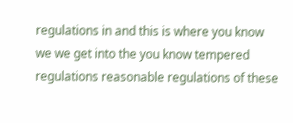regulations in and this is where you know we we get into the you know tempered regulations reasonable regulations of these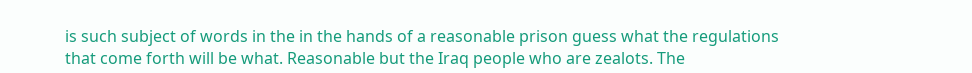is such subject of words in the in the hands of a reasonable prison guess what the regulations that come forth will be what. Reasonable but the Iraq people who are zealots. The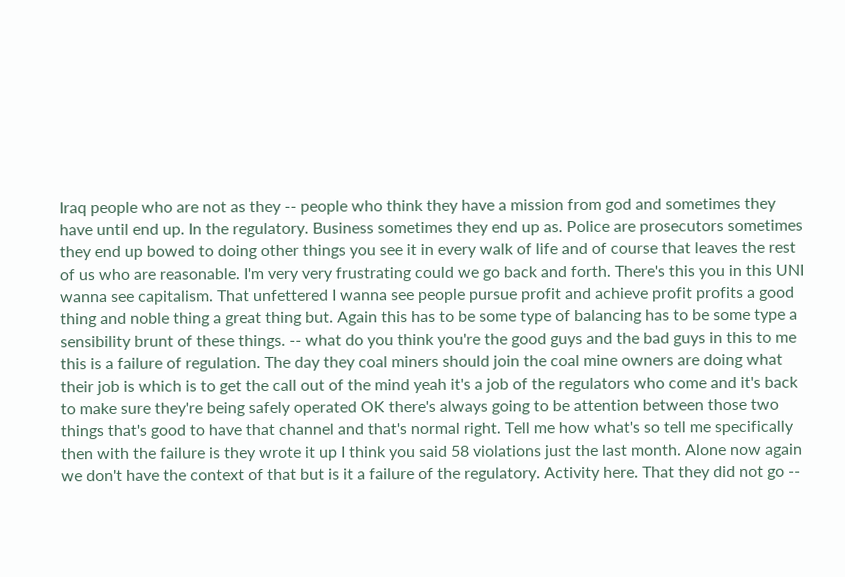Iraq people who are not as they -- people who think they have a mission from god and sometimes they have until end up. In the regulatory. Business sometimes they end up as. Police are prosecutors sometimes they end up bowed to doing other things you see it in every walk of life and of course that leaves the rest of us who are reasonable. I'm very very frustrating could we go back and forth. There's this you in this UNI wanna see capitalism. That unfettered I wanna see people pursue profit and achieve profit profits a good thing and noble thing a great thing but. Again this has to be some type of balancing has to be some type a sensibility brunt of these things. -- what do you think you're the good guys and the bad guys in this to me this is a failure of regulation. The day they coal miners should join the coal mine owners are doing what their job is which is to get the call out of the mind yeah it's a job of the regulators who come and it's back to make sure they're being safely operated OK there's always going to be attention between those two things that's good to have that channel and that's normal right. Tell me how what's so tell me specifically then with the failure is they wrote it up I think you said 58 violations just the last month. Alone now again we don't have the context of that but is it a failure of the regulatory. Activity here. That they did not go --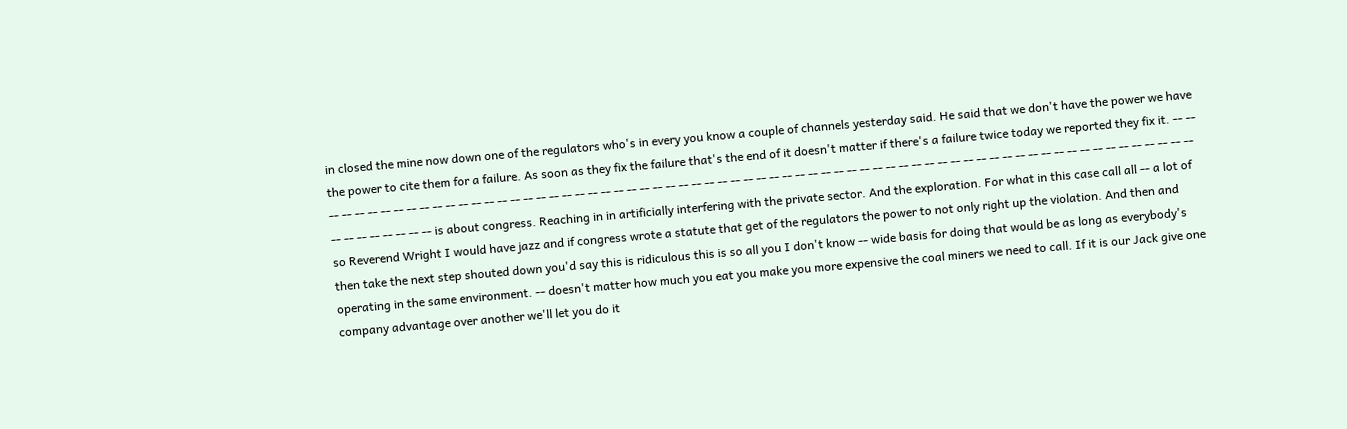in closed the mine now down one of the regulators who's in every you know a couple of channels yesterday said. He said that we don't have the power we have the power to cite them for a failure. As soon as they fix the failure that's the end of it doesn't matter if there's a failure twice today we reported they fix it. -- -- -- -- -- -- -- -- -- -- -- -- -- -- -- -- -- -- -- -- -- -- -- -- -- -- -- -- -- -- -- -- -- -- -- -- -- -- -- -- -- -- -- -- -- -- -- -- -- -- -- -- -- -- -- -- -- -- -- -- -- -- -- -- -- -- -- -- -- -- -- -- -- -- -- -- -- is about congress. Reaching in in artificially interfering with the private sector. And the exploration. For what in this case call all -- a lot of so Reverend Wright I would have jazz and if congress wrote a statute that get of the regulators the power to not only right up the violation. And then and then take the next step shouted down you'd say this is ridiculous this is so all you I don't know -- wide basis for doing that would be as long as everybody's operating in the same environment. -- doesn't matter how much you eat you make you more expensive the coal miners we need to call. If it is our Jack give one company advantage over another we'll let you do it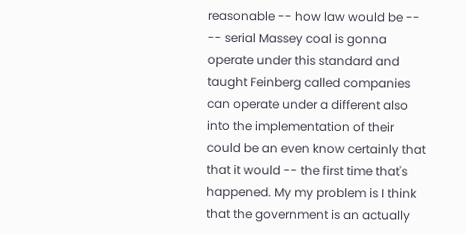reasonable -- how law would be -- -- serial Massey coal is gonna operate under this standard and taught Feinberg called companies can operate under a different also into the implementation of their could be an even know certainly that that it would -- the first time that's happened. My my problem is I think that the government is an actually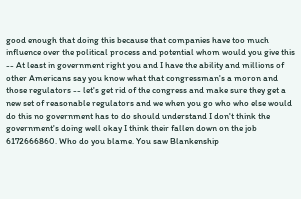good enough that doing this because that companies have too much influence over the political process and potential whom would you give this -- At least in government right you and I have the ability and millions of other Americans say you know what that congressman's a moron and those regulators -- let's get rid of the congress and make sure they get a new set of reasonable regulators and we when you go who who else would do this no government has to do should understand I don't think the government's doing well okay I think their fallen down on the job 6172666860. Who do you blame. You saw Blankenship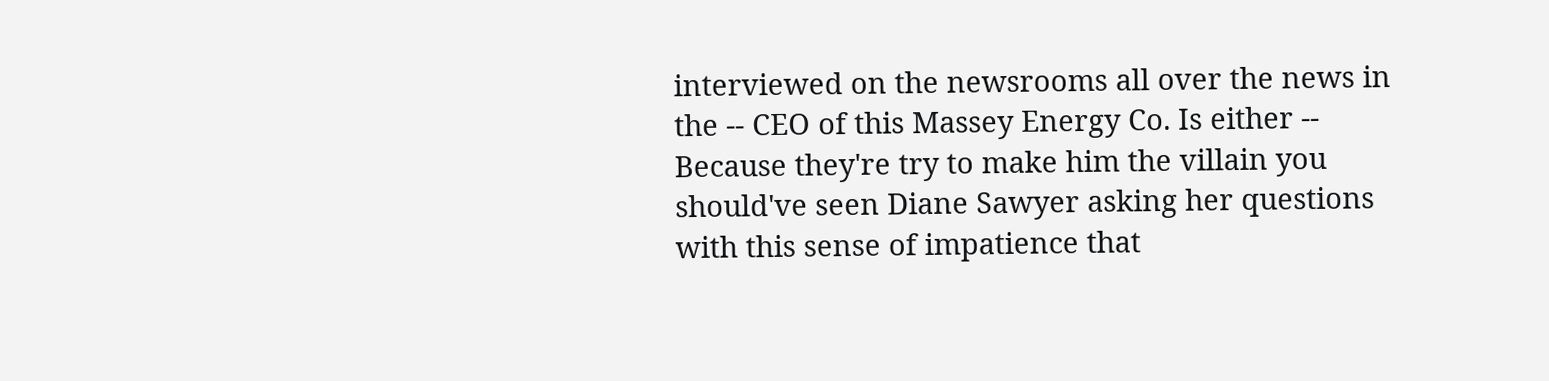interviewed on the newsrooms all over the news in the -- CEO of this Massey Energy Co. Is either -- Because they're try to make him the villain you should've seen Diane Sawyer asking her questions with this sense of impatience that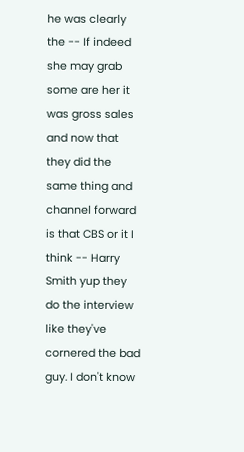he was clearly the -- If indeed she may grab some are her it was gross sales and now that they did the same thing and channel forward is that CBS or it I think -- Harry Smith yup they do the interview like they've cornered the bad guy. I don't know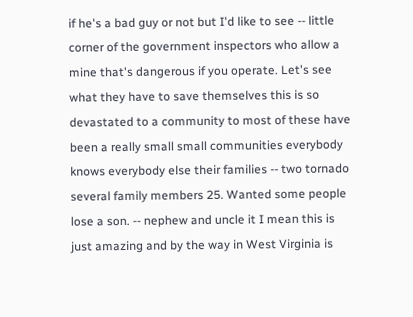if he's a bad guy or not but I'd like to see -- little corner of the government inspectors who allow a mine that's dangerous if you operate. Let's see what they have to save themselves this is so devastated to a community to most of these have been a really small small communities everybody knows everybody else their families -- two tornado several family members 25. Wanted some people lose a son. -- nephew and uncle it I mean this is just amazing and by the way in West Virginia is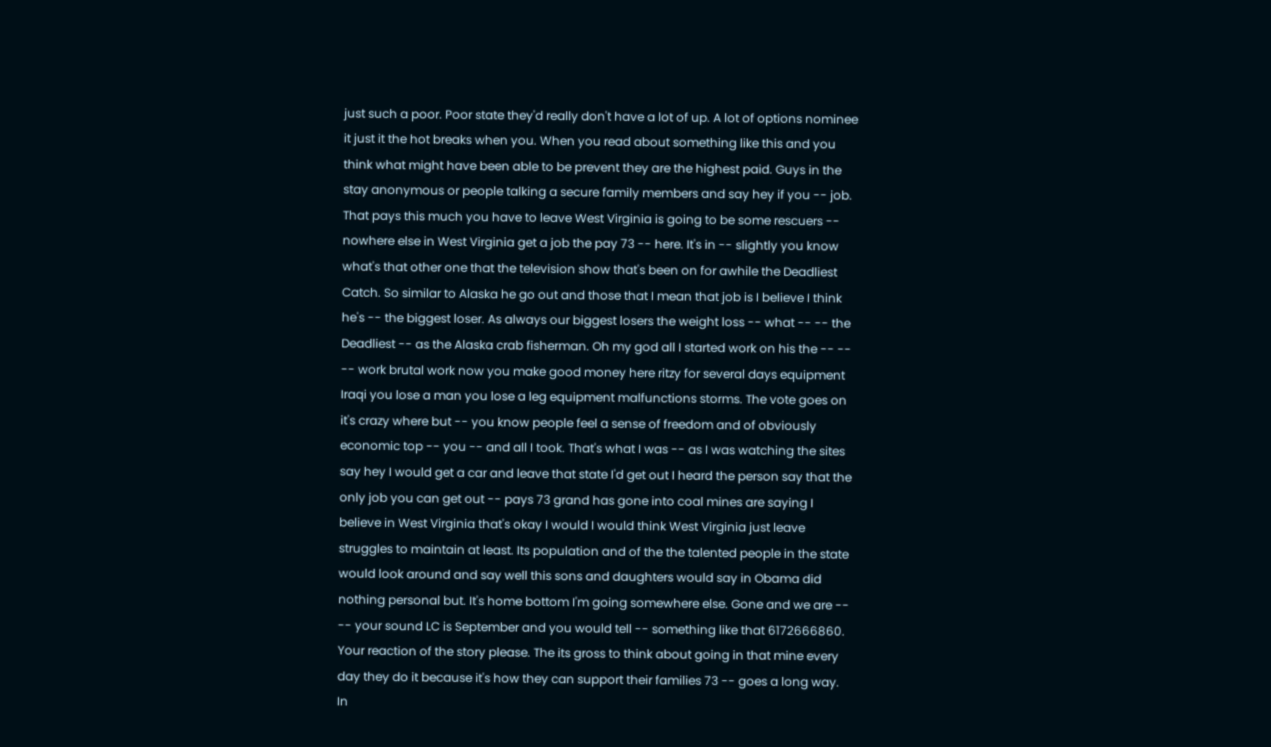just such a poor. Poor state they'd really don't have a lot of up. A lot of options nominee it just it the hot breaks when you. When you read about something like this and you think what might have been able to be prevent they are the highest paid. Guys in the stay anonymous or people talking a secure family members and say hey if you -- job. That pays this much you have to leave West Virginia is going to be some rescuers -- nowhere else in West Virginia get a job the pay 73 -- here. It's in -- slightly you know what's that other one that the television show that's been on for awhile the Deadliest Catch. So similar to Alaska he go out and those that I mean that job is I believe I think he's -- the biggest loser. As always our biggest losers the weight loss -- what -- -- the Deadliest -- as the Alaska crab fisherman. Oh my god all I started work on his the -- -- -- work brutal work now you make good money here ritzy for several days equipment Iraqi you lose a man you lose a leg equipment malfunctions storms. The vote goes on it's crazy where but -- you know people feel a sense of freedom and of obviously economic top -- you -- and all I took. That's what I was -- as I was watching the sites say hey I would get a car and leave that state I'd get out I heard the person say that the only job you can get out -- pays 73 grand has gone into coal mines are saying I believe in West Virginia that's okay I would I would think West Virginia just leave struggles to maintain at least. Its population and of the the talented people in the state would look around and say well this sons and daughters would say in Obama did nothing personal but. It's home bottom I'm going somewhere else. Gone and we are -- -- your sound LC is September and you would tell -- something like that 6172666860. Your reaction of the story please. The its gross to think about going in that mine every day they do it because it's how they can support their families 73 -- goes a long way. In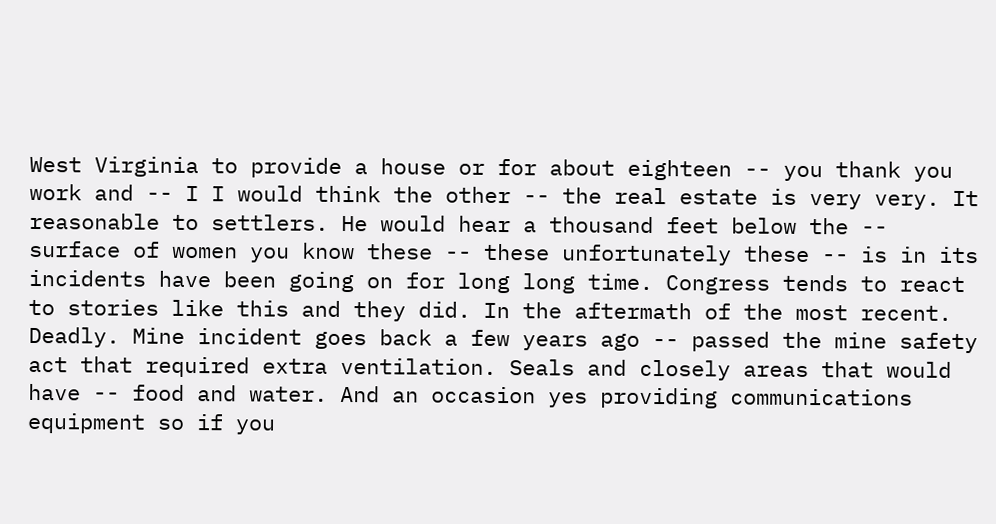West Virginia to provide a house or for about eighteen -- you thank you work and -- I I would think the other -- the real estate is very very. It reasonable to settlers. He would hear a thousand feet below the -- surface of women you know these -- these unfortunately these -- is in its incidents have been going on for long long time. Congress tends to react to stories like this and they did. In the aftermath of the most recent. Deadly. Mine incident goes back a few years ago -- passed the mine safety act that required extra ventilation. Seals and closely areas that would have -- food and water. And an occasion yes providing communications equipment so if you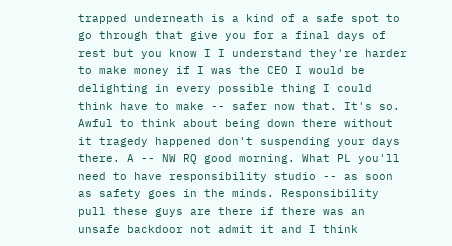trapped underneath is a kind of a safe spot to go through that give you for a final days of rest but you know I I understand they're harder to make money if I was the CEO I would be delighting in every possible thing I could think have to make -- safer now that. It's so. Awful to think about being down there without it tragedy happened don't suspending your days there. A -- NW RQ good morning. What PL you'll need to have responsibility studio -- as soon as safety goes in the minds. Responsibility pull these guys are there if there was an unsafe backdoor not admit it and I think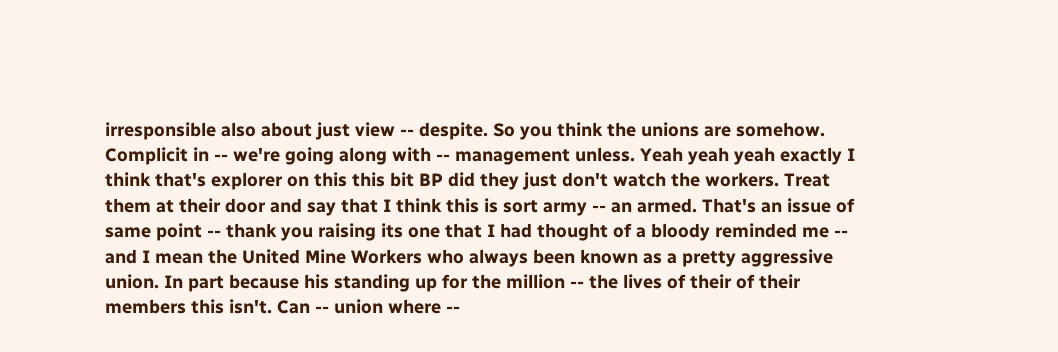irresponsible also about just view -- despite. So you think the unions are somehow. Complicit in -- we're going along with -- management unless. Yeah yeah yeah exactly I think that's explorer on this this bit BP did they just don't watch the workers. Treat them at their door and say that I think this is sort army -- an armed. That's an issue of same point -- thank you raising its one that I had thought of a bloody reminded me -- and I mean the United Mine Workers who always been known as a pretty aggressive union. In part because his standing up for the million -- the lives of their of their members this isn't. Can -- union where --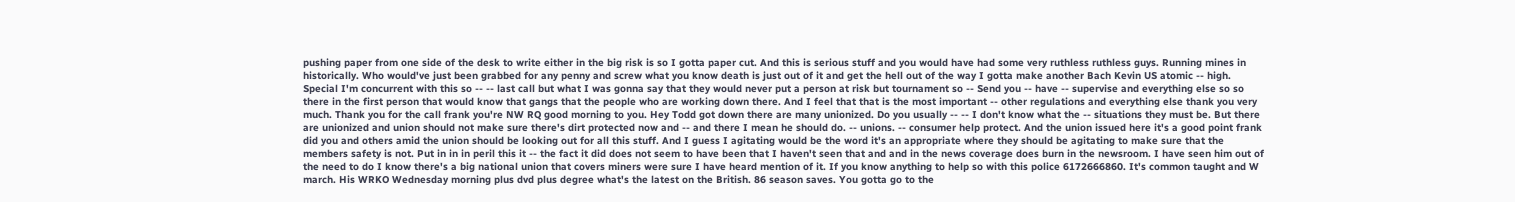pushing paper from one side of the desk to write either in the big risk is so I gotta paper cut. And this is serious stuff and you would have had some very ruthless ruthless guys. Running mines in historically. Who would've just been grabbed for any penny and screw what you know death is just out of it and get the hell out of the way I gotta make another Bach Kevin US atomic -- high. Special I'm concurrent with this so -- -- last call but what I was gonna say that they would never put a person at risk but tournament so -- Send you -- have -- supervise and everything else so so there in the first person that would know that gangs that the people who are working down there. And I feel that that is the most important -- other regulations and everything else thank you very much. Thank you for the call frank you're NW RQ good morning to you. Hey Todd got down there are many unionized. Do you usually -- -- I don't know what the -- situations they must be. But there are unionized and union should not make sure there's dirt protected now and -- and there I mean he should do. -- unions. -- consumer help protect. And the union issued here it's a good point frank did you and others amid the union should be looking out for all this stuff. And I guess I agitating would be the word it's an appropriate where they should be agitating to make sure that the members safety is not. Put in in in peril this it -- the fact it did does not seem to have been that I haven't seen that and and in the news coverage does burn in the newsroom. I have seen him out of the need to do I know there's a big national union that covers miners were sure I have heard mention of it. If you know anything to help so with this police 6172666860. It's common taught and W march. His WRKO Wednesday morning plus dvd plus degree what's the latest on the British. 86 season saves. You gotta go to the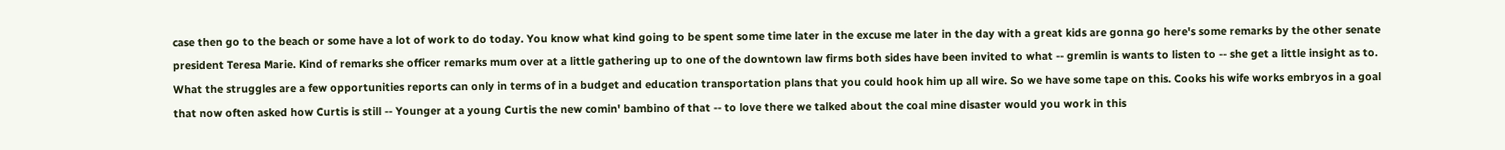case then go to the beach or some have a lot of work to do today. You know what kind going to be spent some time later in the excuse me later in the day with a great kids are gonna go here's some remarks by the other senate president Teresa Marie. Kind of remarks she officer remarks mum over at a little gathering up to one of the downtown law firms both sides have been invited to what -- gremlin is wants to listen to -- she get a little insight as to. What the struggles are a few opportunities reports can only in terms of in a budget and education transportation plans that you could hook him up all wire. So we have some tape on this. Cooks his wife works embryos in a goal that now often asked how Curtis is still -- Younger at a young Curtis the new comin' bambino of that -- to love there we talked about the coal mine disaster would you work in this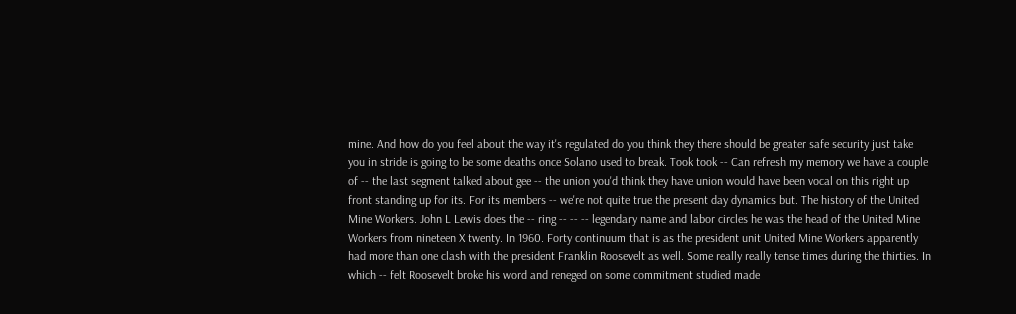mine. And how do you feel about the way it's regulated do you think they there should be greater safe security just take you in stride is going to be some deaths once Solano used to break. Took took -- Can refresh my memory we have a couple of -- the last segment talked about gee -- the union you'd think they have union would have been vocal on this right up front standing up for its. For its members -- we're not quite true the present day dynamics but. The history of the United Mine Workers. John L Lewis does the -- ring -- -- -- legendary name and labor circles he was the head of the United Mine Workers from nineteen X twenty. In 1960. Forty continuum that is as the president unit United Mine Workers apparently had more than one clash with the president Franklin Roosevelt as well. Some really really tense times during the thirties. In which -- felt Roosevelt broke his word and reneged on some commitment studied made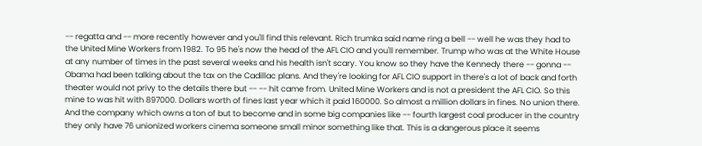-- regatta and -- more recently however and you'll find this relevant. Rich trumka said name ring a bell -- well he was they had to the United Mine Workers from 1982. To 95 he's now the head of the AFL CIO and you'll remember. Trump who was at the White House at any number of times in the past several weeks and his health isn't scary. You know so they have the Kennedy there -- gonna -- Obama had been talking about the tax on the Cadillac plans. And they're looking for AFL CIO support in there's a lot of back and forth theater would not privy to the details there but -- -- hit came from. United Mine Workers and is not a president the AFL CIO. So this mine to was hit with 897000. Dollars worth of fines last year which it paid 160000. So almost a million dollars in fines. No union there. And the company which owns a ton of but to become and in some big companies like -- fourth largest coal producer in the country they only have 76 unionized workers cinema someone small minor something like that. This is a dangerous place it seems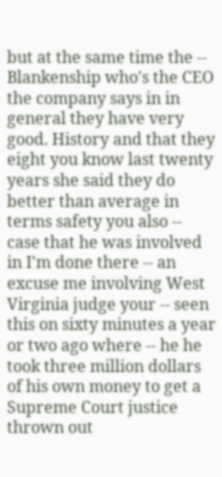but at the same time the -- Blankenship who's the CEO the company says in in general they have very good. History and that they eight you know last twenty years she said they do better than average in terms safety you also -- case that he was involved in I'm done there -- an excuse me involving West Virginia judge your -- seen this on sixty minutes a year or two ago where -- he he took three million dollars of his own money to get a Supreme Court justice thrown out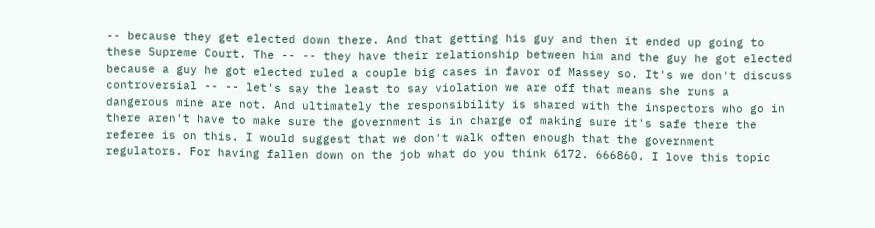-- because they get elected down there. And that getting his guy and then it ended up going to these Supreme Court. The -- -- they have their relationship between him and the guy he got elected because a guy he got elected ruled a couple big cases in favor of Massey so. It's we don't discuss controversial -- -- let's say the least to say violation we are off that means she runs a dangerous mine are not. And ultimately the responsibility is shared with the inspectors who go in there aren't have to make sure the government is in charge of making sure it's safe there the referee is on this. I would suggest that we don't walk often enough that the government regulators. For having fallen down on the job what do you think 6172. 666860. I love this topic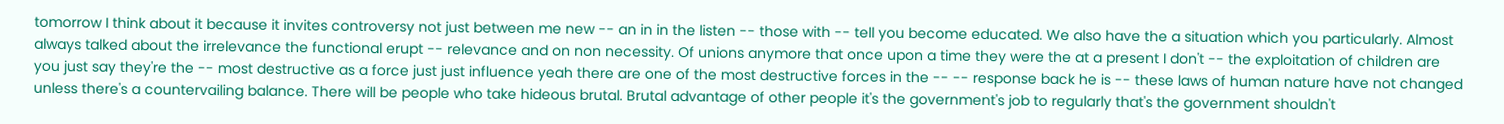tomorrow I think about it because it invites controversy not just between me new -- an in in the listen -- those with -- tell you become educated. We also have the a situation which you particularly. Almost always talked about the irrelevance the functional erupt -- relevance and on non necessity. Of unions anymore that once upon a time they were the at a present I don't -- the exploitation of children are you just say they're the -- most destructive as a force just just influence yeah there are one of the most destructive forces in the -- -- response back he is -- these laws of human nature have not changed unless there's a countervailing balance. There will be people who take hideous brutal. Brutal advantage of other people it's the government's job to regularly that's the government shouldn't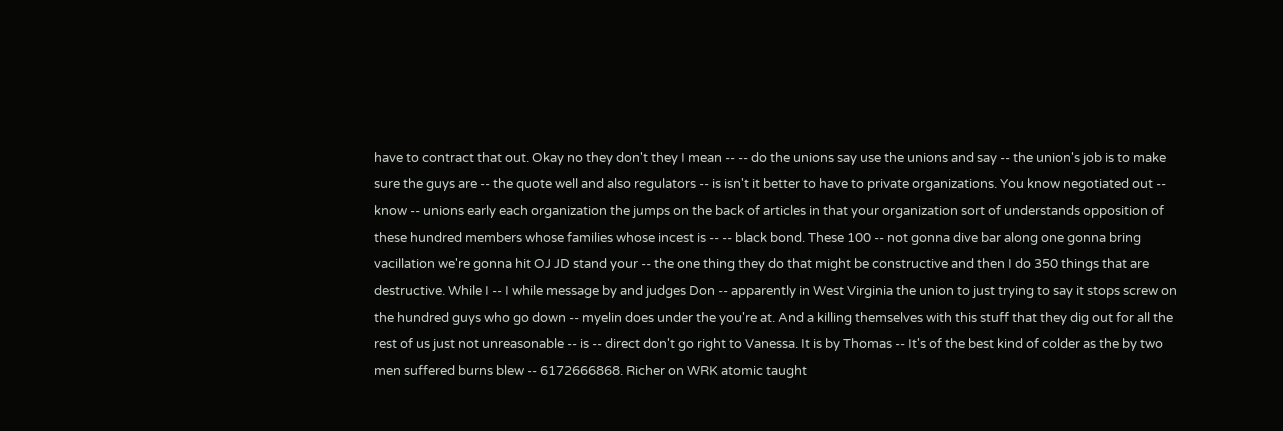have to contract that out. Okay no they don't they I mean -- -- do the unions say use the unions and say -- the union's job is to make sure the guys are -- the quote well and also regulators -- is isn't it better to have to private organizations. You know negotiated out -- know -- unions early each organization the jumps on the back of articles in that your organization sort of understands opposition of these hundred members whose families whose incest is -- -- black bond. These 100 -- not gonna dive bar along one gonna bring vacillation we're gonna hit OJ JD stand your -- the one thing they do that might be constructive and then I do 350 things that are destructive. While I -- I while message by and judges Don -- apparently in West Virginia the union to just trying to say it stops screw on the hundred guys who go down -- myelin does under the you're at. And a killing themselves with this stuff that they dig out for all the rest of us just not unreasonable -- is -- direct don't go right to Vanessa. It is by Thomas -- It's of the best kind of colder as the by two men suffered burns blew -- 6172666868. Richer on WRK atomic taught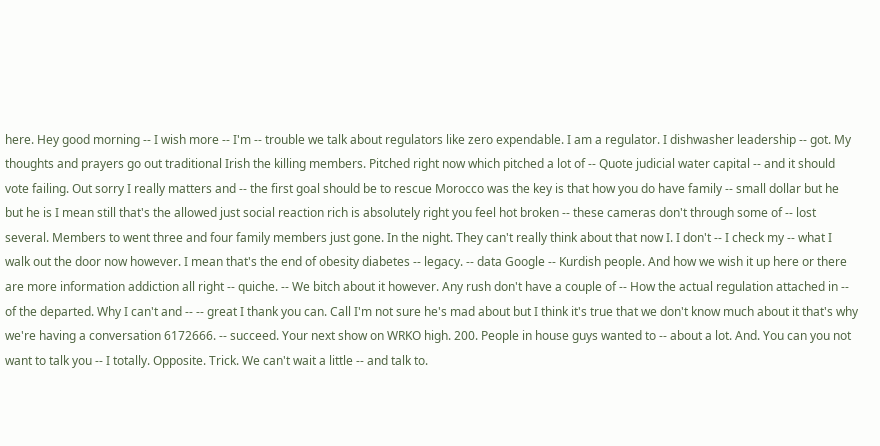here. Hey good morning -- I wish more -- I'm -- trouble we talk about regulators like zero expendable. I am a regulator. I dishwasher leadership -- got. My thoughts and prayers go out traditional Irish the killing members. Pitched right now which pitched a lot of -- Quote judicial water capital -- and it should vote failing. Out sorry I really matters and -- the first goal should be to rescue Morocco was the key is that how you do have family -- small dollar but he but he is I mean still that's the allowed just social reaction rich is absolutely right you feel hot broken -- these cameras don't through some of -- lost several. Members to went three and four family members just gone. In the night. They can't really think about that now I. I don't -- I check my -- what I walk out the door now however. I mean that's the end of obesity diabetes -- legacy. -- data Google -- Kurdish people. And how we wish it up here or there are more information addiction all right -- quiche. -- We bitch about it however. Any rush don't have a couple of -- How the actual regulation attached in -- of the departed. Why I can't and -- -- great I thank you can. Call I'm not sure he's mad about but I think it's true that we don't know much about it that's why we're having a conversation 6172666. -- succeed. Your next show on WRKO high. 200. People in house guys wanted to -- about a lot. And. You can you not want to talk you -- I totally. Opposite. Trick. We can't wait a little -- and talk to.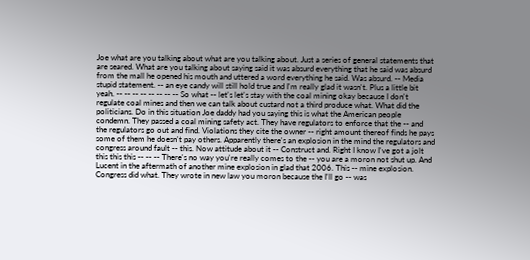Joe what are you talking about what are you talking about. Just a series of general statements that are seared. What are you talking about saying said it was absurd everything that he said was absurd from the mall he opened his mouth and uttered a word everything he said. Was absurd. -- Media stupid statement. -- an eye candy will still hold true and I'm really glad it wasn't. Plus a little bit yeah. -- -- -- -- -- -- -- -- So what -- let's let's stay with the coal mining okay because I don't regulate coal mines and then we can talk about custard not a third produce what. What did the politicians. Do in this situation Joe daddy had you saying this is what the American people condemn. They passed a coal mining safety act. They have regulators to enforce that the -- and the regulators go out and find. Violations they cite the owner -- right amount thereof finds he pays some of them he doesn't pay others. Apparently there's an explosion in the mind the regulators and congress around fault -- this. Now attitude about it -- Construct and. Right I know I've got a jolt this this this -- -- -- There's no way you're really comes to the -- you are a moron not shut up. And Lucent in the aftermath of another mine explosion in glad that 2006. This -- mine explosion. Congress did what. They wrote in new law you moron because the I'll go -- was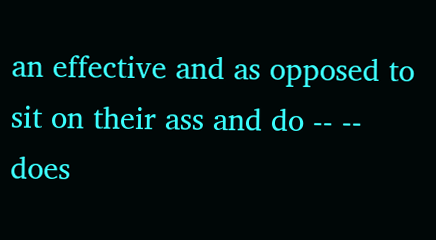an effective and as opposed to sit on their ass and do -- -- does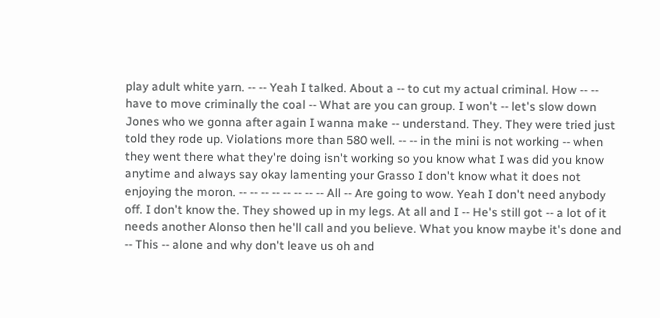play adult white yarn. -- -- Yeah I talked. About a -- to cut my actual criminal. How -- -- have to move criminally the coal -- What are you can group. I won't -- let's slow down Jones who we gonna after again I wanna make -- understand. They. They were tried just told they rode up. Violations more than 580 well. -- -- in the mini is not working -- when they went there what they're doing isn't working so you know what I was did you know anytime and always say okay lamenting your Grasso I don't know what it does not enjoying the moron. -- -- -- -- -- -- -- -- All -- Are going to wow. Yeah I don't need anybody off. I don't know the. They showed up in my legs. At all and I -- He's still got -- a lot of it needs another Alonso then he'll call and you believe. What you know maybe it's done and -- This -- alone and why don't leave us oh and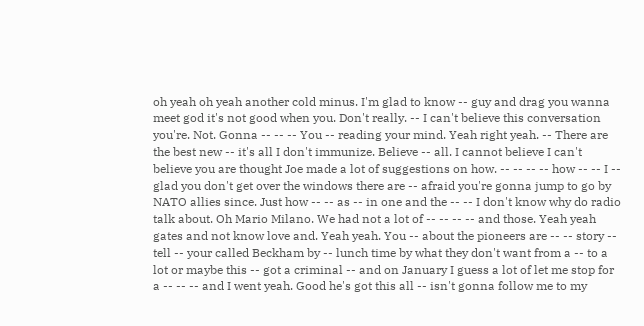oh yeah oh yeah another cold minus. I'm glad to know -- guy and drag you wanna meet god it's not good when you. Don't really. -- I can't believe this conversation you're. Not. Gonna -- -- -- You -- reading your mind. Yeah right yeah. -- There are the best new -- it's all I don't immunize. Believe -- all. I cannot believe I can't believe you are thought Joe made a lot of suggestions on how. -- -- -- -- how -- -- I -- glad you don't get over the windows there are -- afraid you're gonna jump to go by NATO allies since. Just how -- -- as -- in one and the -- -- I don't know why do radio talk about. Oh Mario Milano. We had not a lot of -- -- -- -- and those. Yeah yeah gates and not know love and. Yeah yeah. You -- about the pioneers are -- -- story -- tell -- your called Beckham by -- lunch time by what they don't want from a -- to a lot or maybe this -- got a criminal -- and on January I guess a lot of let me stop for a -- -- -- and I went yeah. Good he's got this all -- isn't gonna follow me to my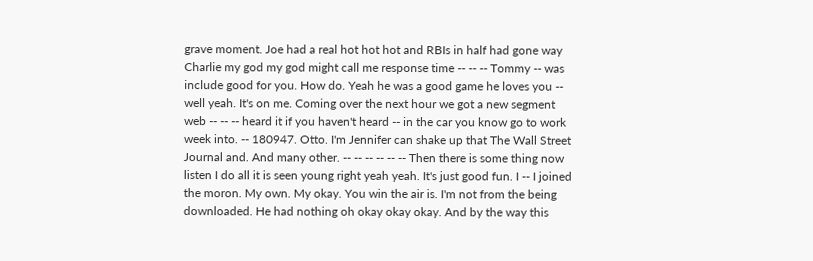grave moment. Joe had a real hot hot hot and RBIs in half had gone way Charlie my god my god might call me response time -- -- -- Tommy -- was include good for you. How do. Yeah he was a good game he loves you -- well yeah. It's on me. Coming over the next hour we got a new segment web -- -- -- heard it if you haven't heard -- in the car you know go to work week into. -- 180947. Otto. I'm Jennifer can shake up that The Wall Street Journal and. And many other. -- -- -- -- -- -- Then there is some thing now listen I do all it is seen young right yeah yeah. It's just good fun. I -- I joined the moron. My own. My okay. You win the air is. I'm not from the being downloaded. He had nothing oh okay okay okay. And by the way this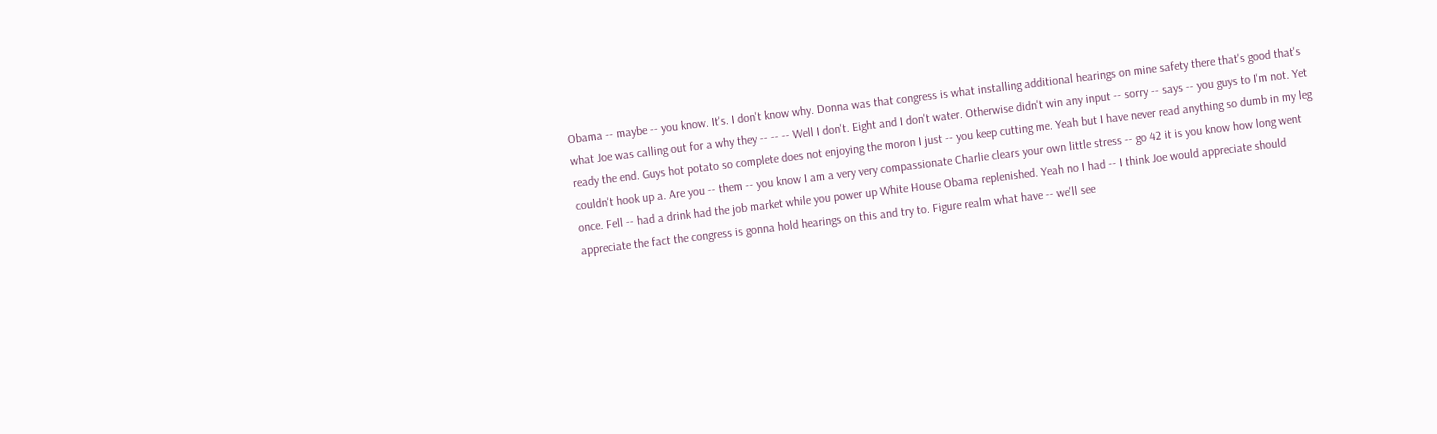Obama -- maybe -- you know. It's. I don't know why. Donna was that congress is what installing additional hearings on mine safety there that's good that's what Joe was calling out for a why they -- -- -- Well I don't. Eight and I don't water. Otherwise didn't win any input -- sorry -- says -- you guys to I'm not. Yet ready the end. Guys hot potato so complete does not enjoying the moron I just -- you keep cutting me. Yeah but I have never read anything so dumb in my leg couldn't hook up a. Are you -- them -- you know I am a very very compassionate Charlie clears your own little stress -- go 42 it is you know how long went once. Fell -- had a drink had the job market while you power up White House Obama replenished. Yeah no I had -- I think Joe would appreciate should appreciate the fact the congress is gonna hold hearings on this and try to. Figure realm what have -- we'll see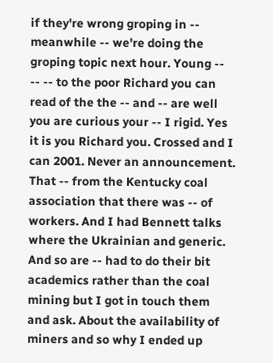if they're wrong groping in -- meanwhile -- we're doing the groping topic next hour. Young -- -- -- to the poor Richard you can read of the the -- and -- are well you are curious your -- I rigid. Yes it is you Richard you. Crossed and I can 2001. Never an announcement. That -- from the Kentucky coal association that there was -- of workers. And I had Bennett talks where the Ukrainian and generic. And so are -- had to do their bit academics rather than the coal mining but I got in touch them and ask. About the availability of miners and so why I ended up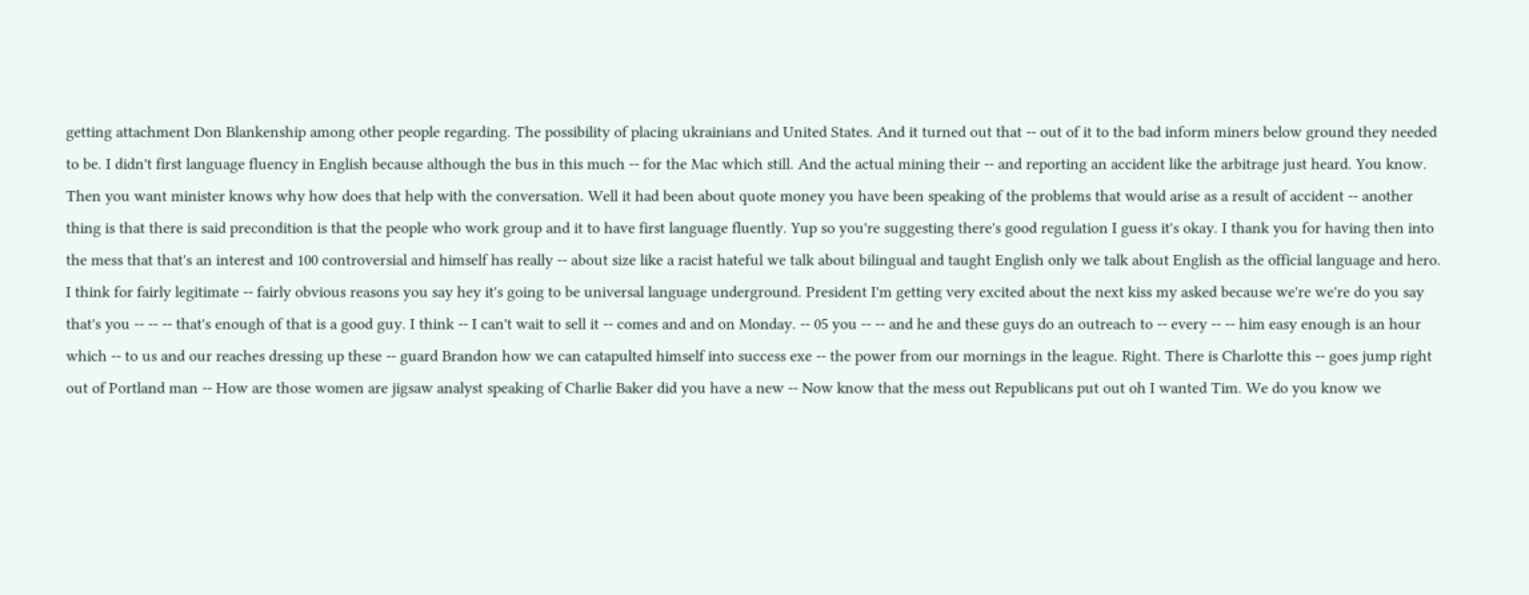getting attachment Don Blankenship among other people regarding. The possibility of placing ukrainians and United States. And it turned out that -- out of it to the bad inform miners below ground they needed to be. I didn't first language fluency in English because although the bus in this much -- for the Mac which still. And the actual mining their -- and reporting an accident like the arbitrage just heard. You know. Then you want minister knows why how does that help with the conversation. Well it had been about quote money you have been speaking of the problems that would arise as a result of accident -- another thing is that there is said precondition is that the people who work group and it to have first language fluently. Yup so you're suggesting there's good regulation I guess it's okay. I thank you for having then into the mess that that's an interest and 100 controversial and himself has really -- about size like a racist hateful we talk about bilingual and taught English only we talk about English as the official language and hero. I think for fairly legitimate -- fairly obvious reasons you say hey it's going to be universal language underground. President I'm getting very excited about the next kiss my asked because we're we're do you say that's you -- -- -- that's enough of that is a good guy. I think -- I can't wait to sell it -- comes and and on Monday. -- 05 you -- -- and he and these guys do an outreach to -- every -- -- him easy enough is an hour which -- to us and our reaches dressing up these -- guard Brandon how we can catapulted himself into success exe -- the power from our mornings in the league. Right. There is Charlotte this -- goes jump right out of Portland man -- How are those women are jigsaw analyst speaking of Charlie Baker did you have a new -- Now know that the mess out Republicans put out oh I wanted Tim. We do you know we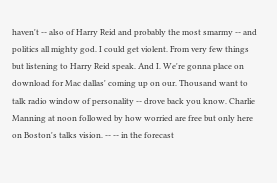haven't -- also of Harry Reid and probably the most smarmy -- and politics all mighty god. I could get violent. From very few things but listening to Harry Reid speak. And I. We're gonna place on download for Mac dallas' coming up on our. Thousand want to talk radio window of personality -- drove back you know. Charlie Manning at noon followed by how worried are free but only here on Boston's talks vision. -- -- in the forecast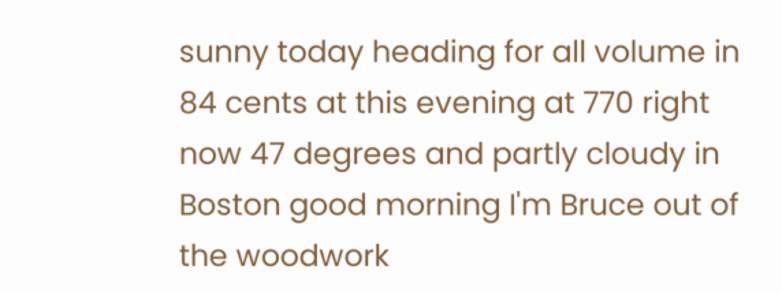sunny today heading for all volume in 84 cents at this evening at 770 right now 47 degrees and partly cloudy in Boston good morning I'm Bruce out of the woodwork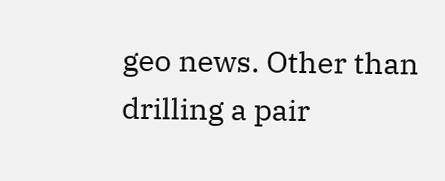geo news. Other than drilling a pair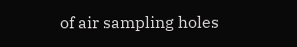of air sampling holes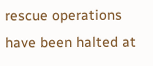rescue operations have been halted at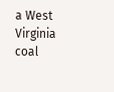a West Virginia coal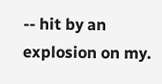-- hit by an explosion on my.